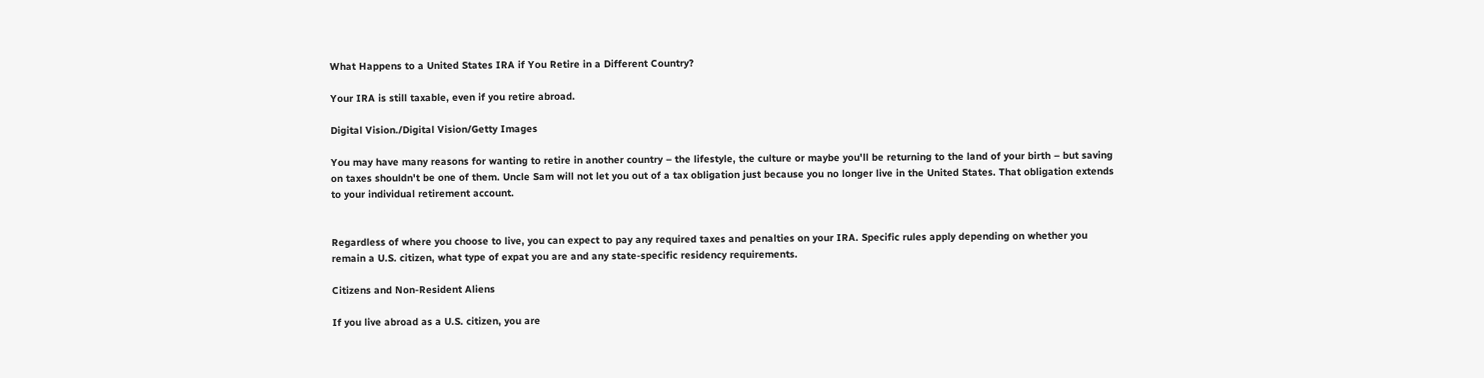What Happens to a United States IRA if You Retire in a Different Country?

Your IRA is still taxable, even if you retire abroad.

Digital Vision./Digital Vision/Getty Images

You may have many reasons for wanting to retire in another country – the lifestyle, the culture or maybe you'll be returning to the land of your birth – but saving on taxes shouldn't be one of them. Uncle Sam will not let you out of a tax obligation just because you no longer live in the United States. That obligation extends to your individual retirement account.


Regardless of where you choose to live, you can expect to pay any required taxes and penalties on your IRA. Specific rules apply depending on whether you remain a U.S. citizen, what type of expat you are and any state-specific residency requirements.

Citizens and Non-Resident Aliens

If you live abroad as a U.S. citizen, you are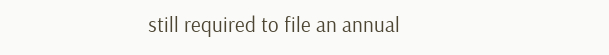still required to file an annual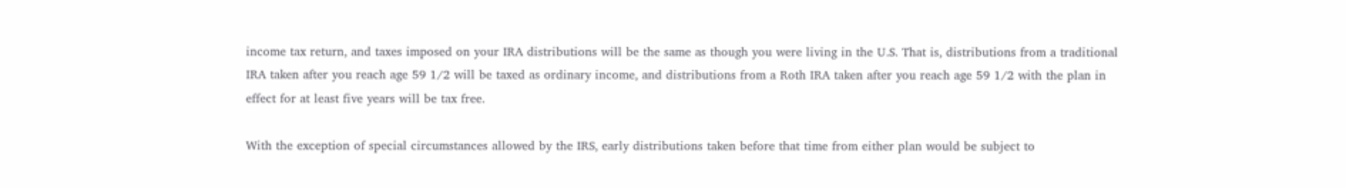income tax return, and taxes imposed on your IRA distributions will be the same as though you were living in the U.S. That is, distributions from a traditional IRA taken after you reach age 59 1/2 will be taxed as ordinary income, and distributions from a Roth IRA taken after you reach age 59 1/2 with the plan in effect for at least five years will be tax free.

With the exception of special circumstances allowed by the IRS, early distributions taken before that time from either plan would be subject to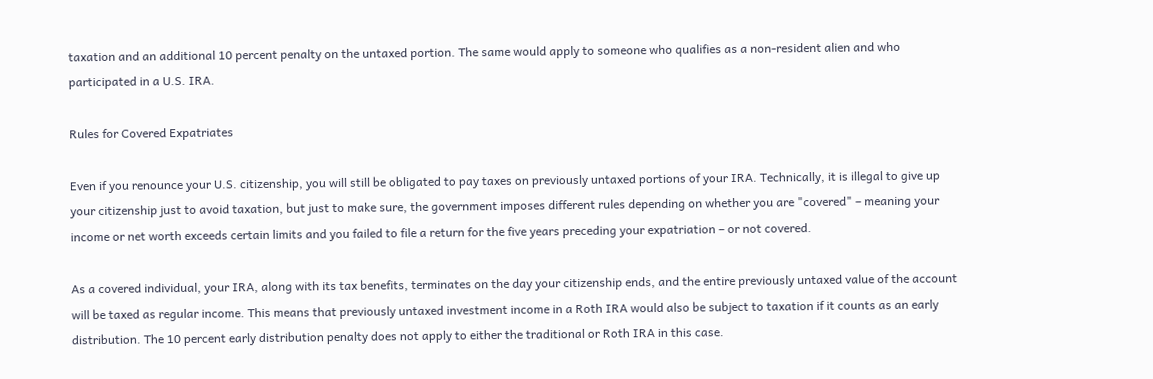taxation and an additional 10 percent penalty on the untaxed portion. The same would apply to someone who qualifies as a non-resident alien and who participated in a U.S. IRA.

Rules for Covered Expatriates

Even if you renounce your U.S. citizenship, you will still be obligated to pay taxes on previously untaxed portions of your IRA. Technically, it is illegal to give up your citizenship just to avoid taxation, but just to make sure, the government imposes different rules depending on whether you are "covered" – meaning your income or net worth exceeds certain limits and you failed to file a return for the five years preceding your expatriation – or not covered.

As a covered individual, your IRA, along with its tax benefits, terminates on the day your citizenship ends, and the entire previously untaxed value of the account will be taxed as regular income. This means that previously untaxed investment income in a Roth IRA would also be subject to taxation if it counts as an early distribution. The 10 percent early distribution penalty does not apply to either the traditional or Roth IRA in this case.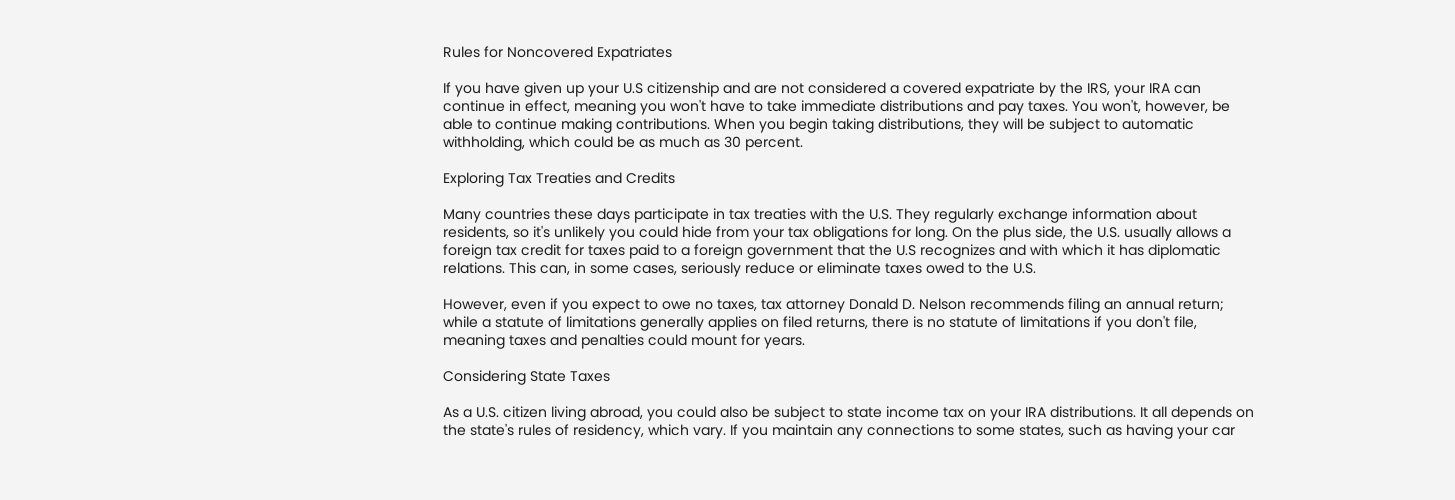Rules for Noncovered Expatriates

If you have given up your U.S citizenship and are not considered a covered expatriate by the IRS, your IRA can continue in effect, meaning you won't have to take immediate distributions and pay taxes. You won't, however, be able to continue making contributions. When you begin taking distributions, they will be subject to automatic withholding, which could be as much as 30 percent.

Exploring Tax Treaties and Credits

Many countries these days participate in tax treaties with the U.S. They regularly exchange information about residents, so it's unlikely you could hide from your tax obligations for long. On the plus side, the U.S. usually allows a foreign tax credit for taxes paid to a foreign government that the U.S recognizes and with which it has diplomatic relations. This can, in some cases, seriously reduce or eliminate taxes owed to the U.S.

However, even if you expect to owe no taxes, tax attorney Donald D. Nelson recommends filing an annual return; while a statute of limitations generally applies on filed returns, there is no statute of limitations if you don't file, meaning taxes and penalties could mount for years.

Considering State Taxes

As a U.S. citizen living abroad, you could also be subject to state income tax on your IRA distributions. It all depends on the state's rules of residency, which vary. If you maintain any connections to some states, such as having your car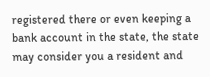registered there or even keeping a bank account in the state, the state may consider you a resident and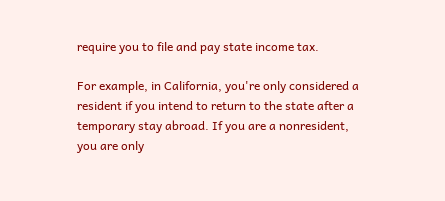require you to file and pay state income tax.

For example, in California, you're only considered a resident if you intend to return to the state after a temporary stay abroad. If you are a nonresident, you are only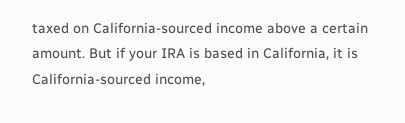taxed on California-sourced income above a certain amount. But if your IRA is based in California, it is California-sourced income,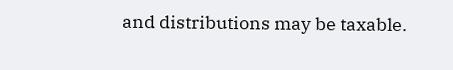and distributions may be taxable.